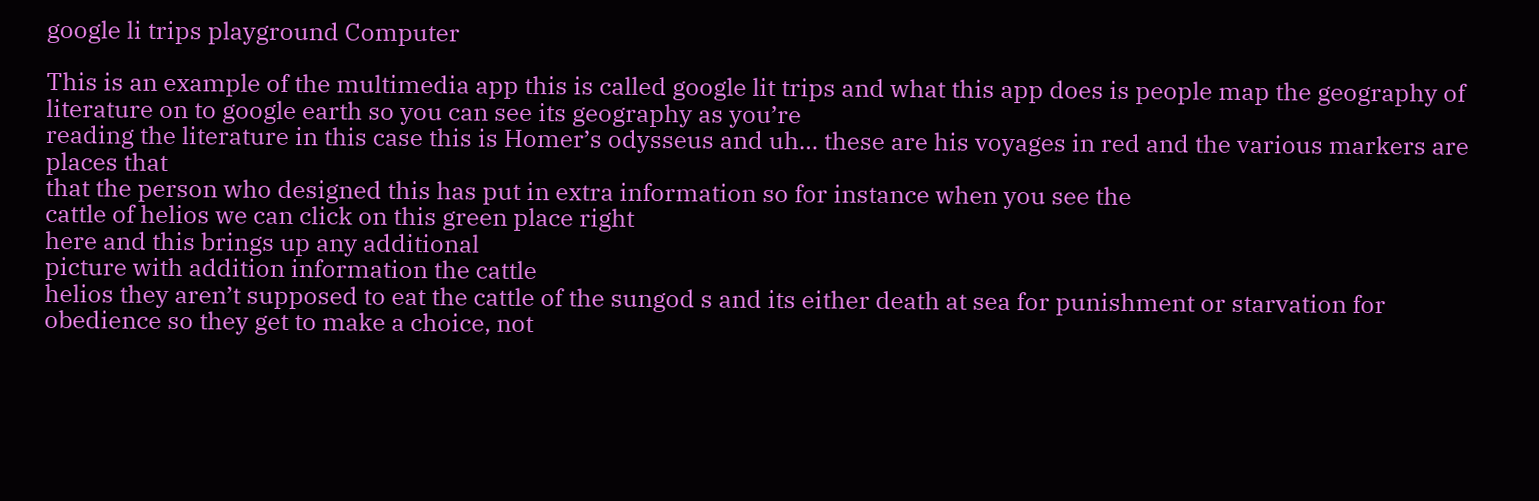google li trips playground Computer

This is an example of the multimedia app this is called google lit trips and what this app does is people map the geography of literature on to google earth so you can see its geography as you’re
reading the literature in this case this is Homer’s odysseus and uh… these are his voyages in red and the various markers are places that
that the person who designed this has put in extra information so for instance when you see the
cattle of helios we can click on this green place right
here and this brings up any additional
picture with addition information the cattle
helios they aren’t supposed to eat the cattle of the sungod s and its either death at sea for punishment or starvation for obedience so they get to make a choice, not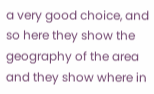a very good choice, and so here they show the geography of the area and they show where in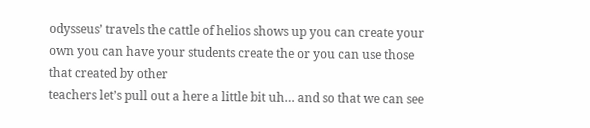odysseus’ travels the cattle of helios shows up you can create your own you can have your students create the or you can use those that created by other
teachers let’s pull out a here a little bit uh… and so that we can see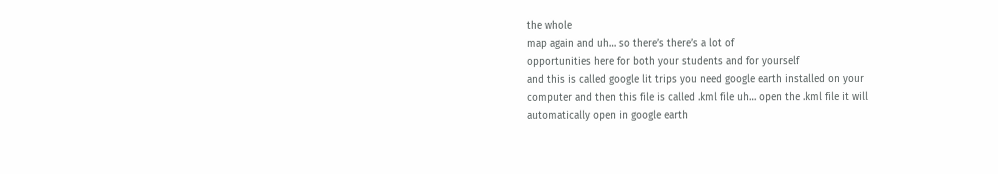the whole
map again and uh… so there’s there’s a lot of
opportunities here for both your students and for yourself
and this is called google lit trips you need google earth installed on your
computer and then this file is called .kml file uh… open the .kml file it will
automatically open in google earth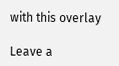with this overlay

Leave a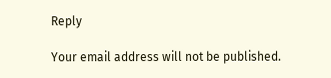Reply

Your email address will not be published.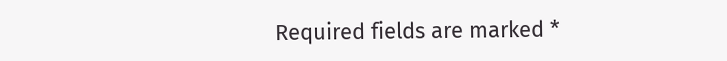Required fields are marked *